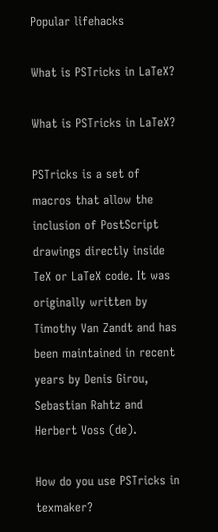Popular lifehacks

What is PSTricks in LaTeX?

What is PSTricks in LaTeX?

PSTricks is a set of macros that allow the inclusion of PostScript drawings directly inside TeX or LaTeX code. It was originally written by Timothy Van Zandt and has been maintained in recent years by Denis Girou, Sebastian Rahtz and Herbert Voss (de).

How do you use PSTricks in texmaker?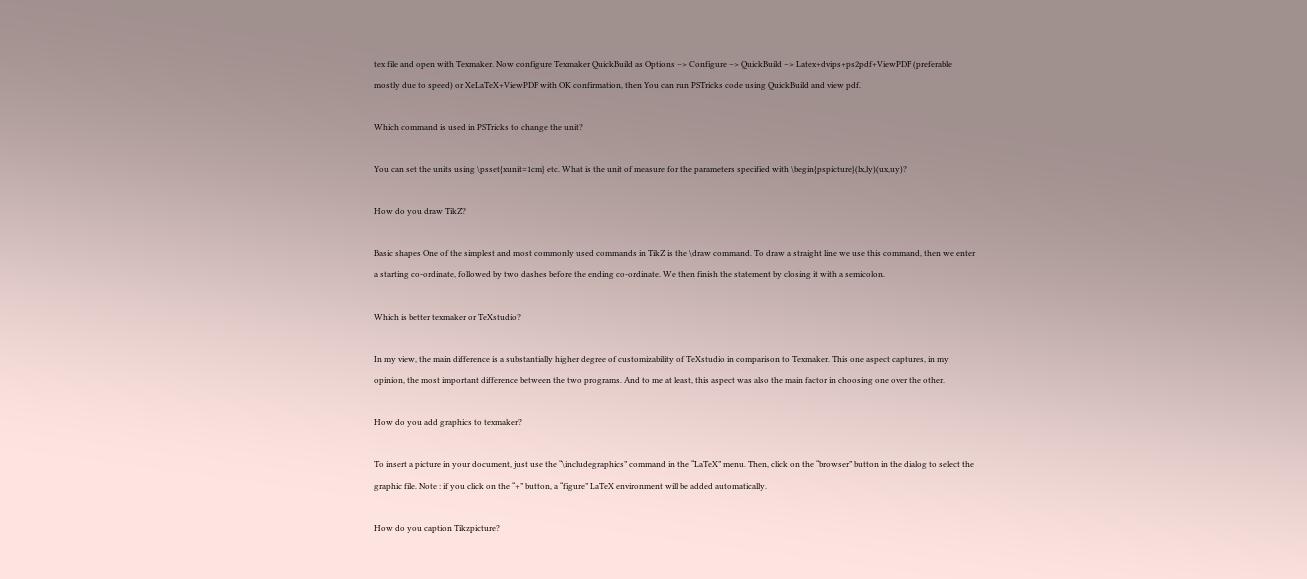tex file and open with Texmaker. Now configure Texmaker QuickBuild as Options –> Configure –> QuickBuild –> Latex+dvips+ps2pdf+ViewPDF (preferable mostly due to speed) or XeLaTeX+ViewPDF with OK confirmation, then You can run PSTricks code using QuickBuild and view pdf.

Which command is used in PSTricks to change the unit?

You can set the units using \psset{xunit=1cm} etc. What is the unit of measure for the parameters specified with \begin{pspicture}(lx,ly)(ux,uy)?

How do you draw TikZ?

Basic shapes One of the simplest and most commonly used commands in TikZ is the \draw command. To draw a straight line we use this command, then we enter a starting co-ordinate, followed by two dashes before the ending co-ordinate. We then finish the statement by closing it with a semicolon.

Which is better texmaker or TeXstudio?

In my view, the main difference is a substantially higher degree of customizability of TeXstudio in comparison to Texmaker. This one aspect captures, in my opinion, the most important difference between the two programs. And to me at least, this aspect was also the main factor in choosing one over the other.

How do you add graphics to texmaker?

To insert a picture in your document, just use the “\includegraphics” command in the “LaTeX” menu. Then, click on the “browser” button in the dialog to select the graphic file. Note : if you click on the “+” button, a “figure” LaTeX environment will be added automatically.

How do you caption Tikzpicture?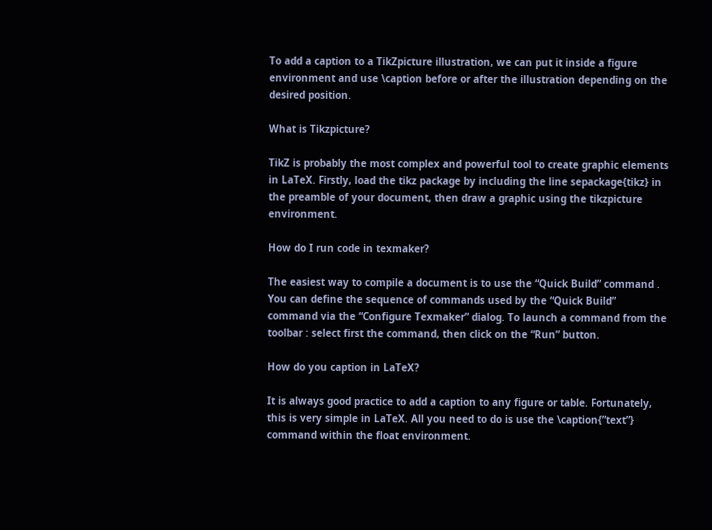To add a caption to a TikZpicture illustration, we can put it inside a figure environment and use \caption before or after the illustration depending on the desired position.

What is Tikzpicture?

TikZ is probably the most complex and powerful tool to create graphic elements in LaTeX. Firstly, load the tikz package by including the line sepackage{tikz} in the preamble of your document, then draw a graphic using the tikzpicture environment.

How do I run code in texmaker?

The easiest way to compile a document is to use the “Quick Build” command . You can define the sequence of commands used by the “Quick Build” command via the “Configure Texmaker” dialog. To launch a command from the toolbar : select first the command, then click on the “Run” button.

How do you caption in LaTeX?

It is always good practice to add a caption to any figure or table. Fortunately, this is very simple in LaTeX. All you need to do is use the \caption{”text”} command within the float environment.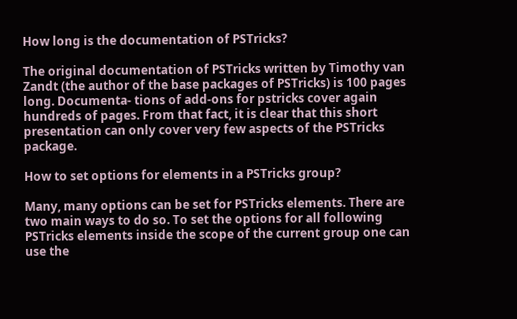How long is the documentation of PSTricks?

The original documentation of PSTricks written by Timothy van Zandt (the author of the base packages of PSTricks) is 100 pages long. Documenta- tions of add-ons for pstricks cover again hundreds of pages. From that fact, it is clear that this short presentation can only cover very few aspects of the PSTricks package.

How to set options for elements in a PSTricks group?

Many, many options can be set for PSTricks elements. There are two main ways to do so. To set the options for all following PSTricks elements inside the scope of the current group one can use the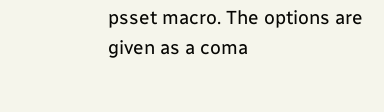psset macro. The options are given as a coma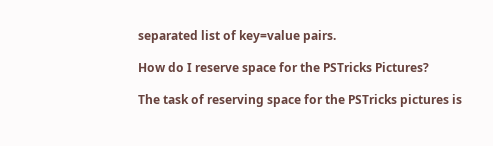separated list of key=value pairs.

How do I reserve space for the PSTricks Pictures?

The task of reserving space for the PSTricks pictures is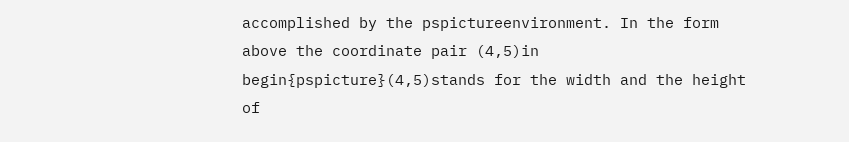accomplished by the pspictureenvironment. In the form above the coordinate pair (4,5)in begin{pspicture}(4,5)stands for the width and the height of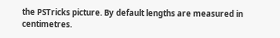the PSTricks picture. By default lengths are measured in centimetres.